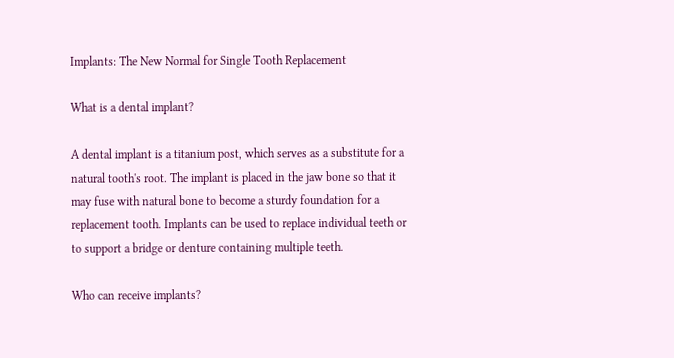Implants: The New Normal for Single Tooth Replacement

What is a dental implant?

A dental implant is a titanium post, which serves as a substitute for a natural tooth's root. The implant is placed in the jaw bone so that it may fuse with natural bone to become a sturdy foundation for a replacement tooth. Implants can be used to replace individual teeth or to support a bridge or denture containing multiple teeth.

Who can receive implants?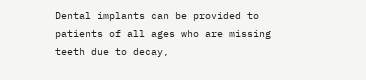Dental implants can be provided to patients of all ages who are missing teeth due to decay,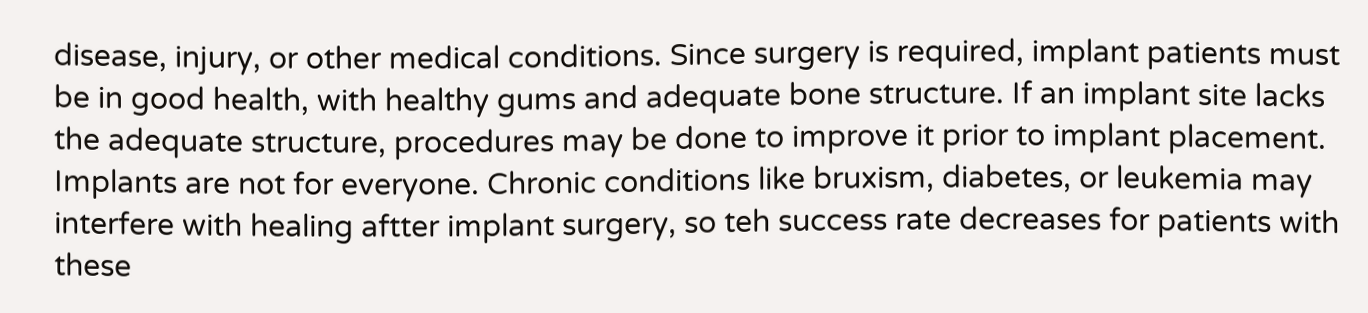disease, injury, or other medical conditions. Since surgery is required, implant patients must be in good health, with healthy gums and adequate bone structure. If an implant site lacks the adequate structure, procedures may be done to improve it prior to implant placement. Implants are not for everyone. Chronic conditions like bruxism, diabetes, or leukemia may interfere with healing aftter implant surgery, so teh success rate decreases for patients with these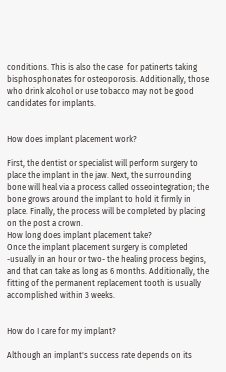conditions. This is also the case  for patinerts taking bisphosphonates for osteoporosis. Additionally, those who drink alcohol or use tobacco may not be good candidates for implants.


How does implant placement work?

First, the dentist or specialist will perform surgery to place the implant in the jaw. Next, the surrounding bone will heal via a process called osseointegration; the bone grows around the implant to hold it firmly in place. Finally, the process will be completed by placing on the post a crown.
How long does implant placement take?
Once the implant placement surgery is completed -usually in an hour or two- the healing process begins, and that can take as long as 6 months. Additionally, the fitting of the permanent replacement tooth is usually accomplished within 3 weeks.


How do I care for my implant?

Although an implant's success rate depends on its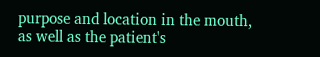purpose and location in the mouth, as well as the patient's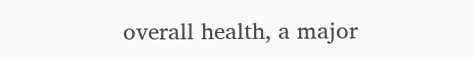overall health, a major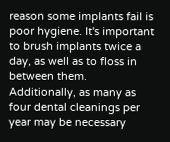reason some implants fail is poor hygiene. It's important to brush implants twice a day, as well as to floss in between them. Additionally, as many as four dental cleanings per year may be necessary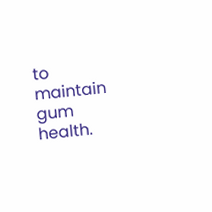to maintain gum health.